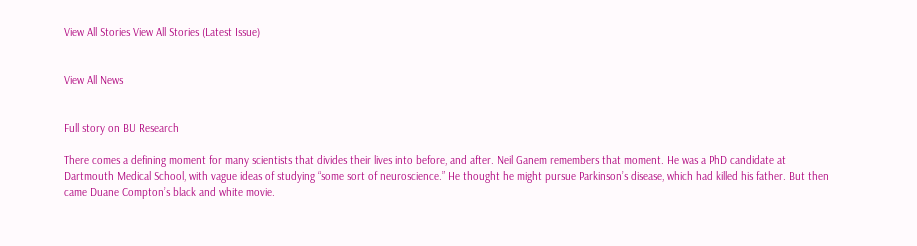View All Stories View All Stories (Latest Issue)


View All News


Full story on BU Research

There comes a defining moment for many scientists that divides their lives into before, and after. Neil Ganem remembers that moment. He was a PhD candidate at Dartmouth Medical School, with vague ideas of studying “some sort of neuroscience.” He thought he might pursue Parkinson’s disease, which had killed his father. But then came Duane Compton’s black and white movie.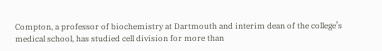Compton, a professor of biochemistry at Dartmouth and interim dean of the college’s medical school, has studied cell division for more than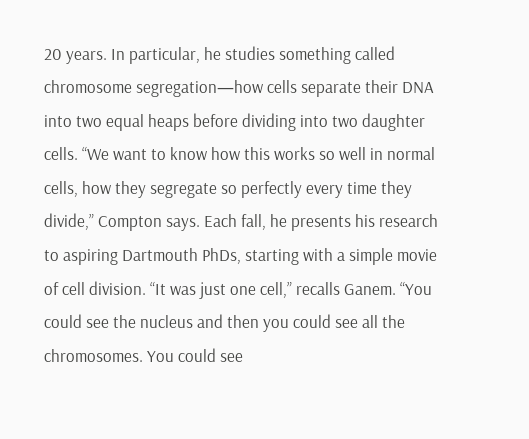20 years. In particular, he studies something called chromosome segregation—how cells separate their DNA into two equal heaps before dividing into two daughter cells. “We want to know how this works so well in normal cells, how they segregate so perfectly every time they divide,” Compton says. Each fall, he presents his research to aspiring Dartmouth PhDs, starting with a simple movie of cell division. “It was just one cell,” recalls Ganem. “You could see the nucleus and then you could see all the chromosomes. You could see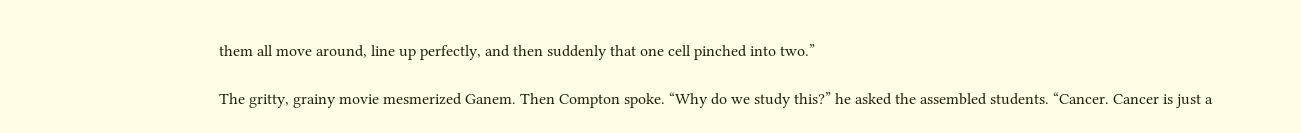them all move around, line up perfectly, and then suddenly that one cell pinched into two.”

The gritty, grainy movie mesmerized Ganem. Then Compton spoke. “Why do we study this?” he asked the assembled students. “Cancer. Cancer is just a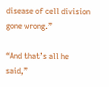disease of cell division gone wrong.”

“And that’s all he said,”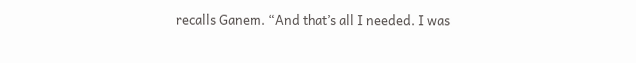recalls Ganem. “And that’s all I needed. I was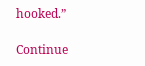hooked.”

Continue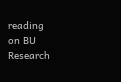reading on BU Research